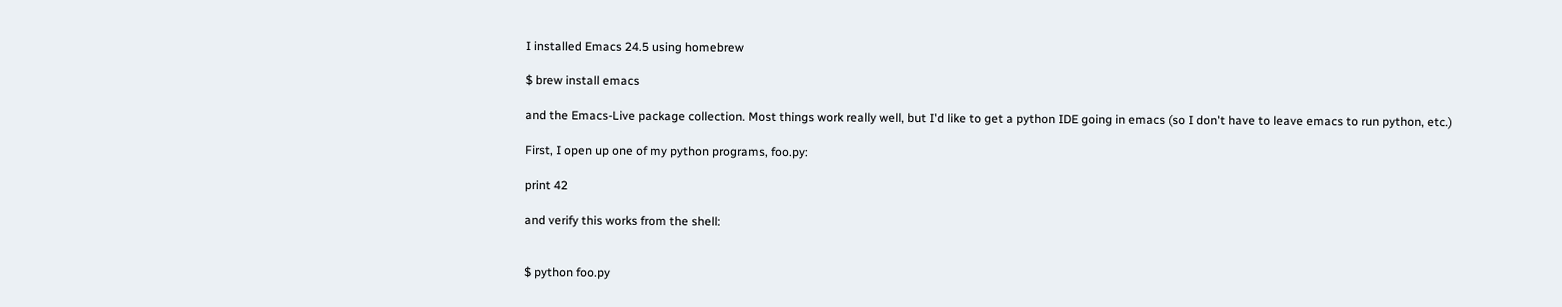I installed Emacs 24.5 using homebrew

$ brew install emacs

and the Emacs-Live package collection. Most things work really well, but I'd like to get a python IDE going in emacs (so I don't have to leave emacs to run python, etc.)

First, I open up one of my python programs, foo.py:

print 42

and verify this works from the shell:


$ python foo.py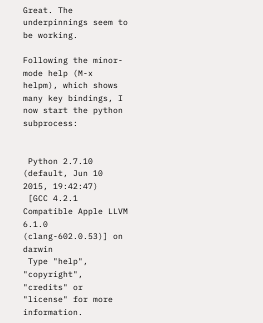Great. The underpinnings seem to be working.

Following the minor-mode help (M-x helpm), which shows many key bindings, I now start the python subprocess:


 Python 2.7.10 (default, Jun 10 2015, 19:42:47)
 [GCC 4.2.1 Compatible Apple LLVM 6.1.0 (clang-602.0.53)] on darwin
 Type "help", "copyright", "credits" or "license" for more information.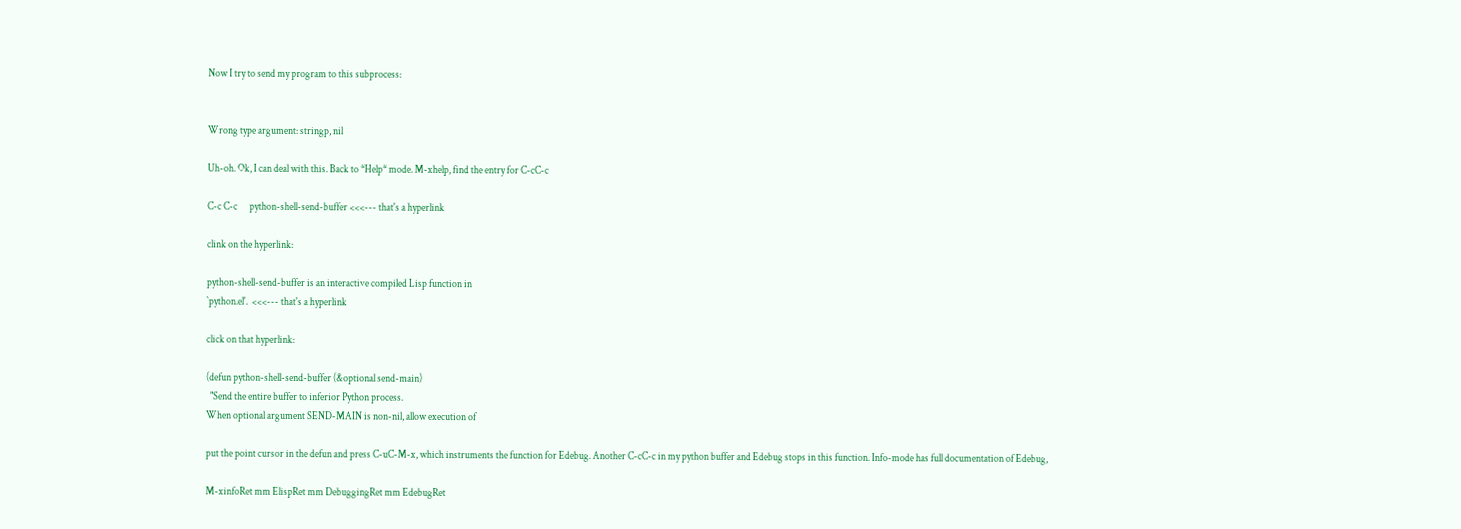Now I try to send my program to this subprocess:


Wrong type argument: stringp, nil

Uh-oh. Ok, I can deal with this. Back to *Help* mode. M-xhelp, find the entry for C-cC-c

C-c C-c      python-shell-send-buffer <<<--- that's a hyperlink

clink on the hyperlink:

python-shell-send-buffer is an interactive compiled Lisp function in
`python.el'.  <<<--- that's a hyperlink

click on that hyperlink:

(defun python-shell-send-buffer (&optional send-main)
  "Send the entire buffer to inferior Python process.
When optional argument SEND-MAIN is non-nil, allow execution of

put the point cursor in the defun and press C-uC-M-x, which instruments the function for Edebug. Another C-cC-c in my python buffer and Edebug stops in this function. Info-mode has full documentation of Edebug,

M-xinfoRet mm ElispRet mm DebuggingRet mm EdebugRet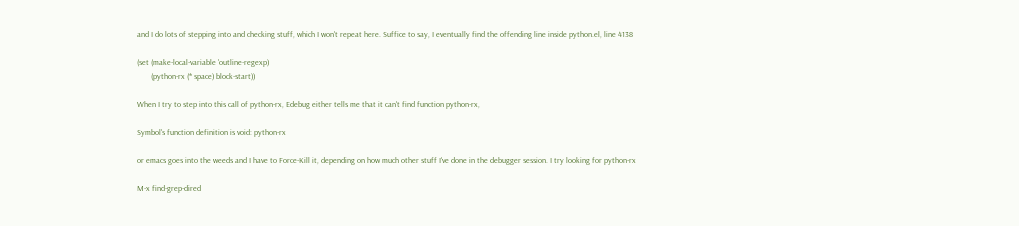and I do lots of stepping into and checking stuff, which I won't repeat here. Suffice to say, I eventually find the offending line inside python.el, line 4138

(set (make-local-variable 'outline-regexp)
       (python-rx (* space) block-start))

When I try to step into this call of python-rx, Edebug either tells me that it can't find function python-rx,

Symbol's function definition is void: python-rx

or emacs goes into the weeds and I have to Force-Kill it, depending on how much other stuff I've done in the debugger session. I try looking for python-rx

M-x find-grep-dired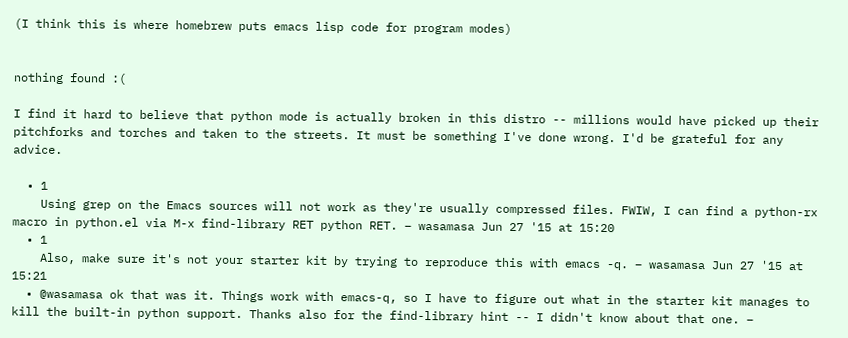(I think this is where homebrew puts emacs lisp code for program modes)


nothing found :(

I find it hard to believe that python mode is actually broken in this distro -- millions would have picked up their pitchforks and torches and taken to the streets. It must be something I've done wrong. I'd be grateful for any advice.

  • 1
    Using grep on the Emacs sources will not work as they're usually compressed files. FWIW, I can find a python-rx macro in python.el via M-x find-library RET python RET. – wasamasa Jun 27 '15 at 15:20
  • 1
    Also, make sure it's not your starter kit by trying to reproduce this with emacs -q. – wasamasa Jun 27 '15 at 15:21
  • @wasamasa ok that was it. Things work with emacs-q, so I have to figure out what in the starter kit manages to kill the built-in python support. Thanks also for the find-library hint -- I didn't know about that one. –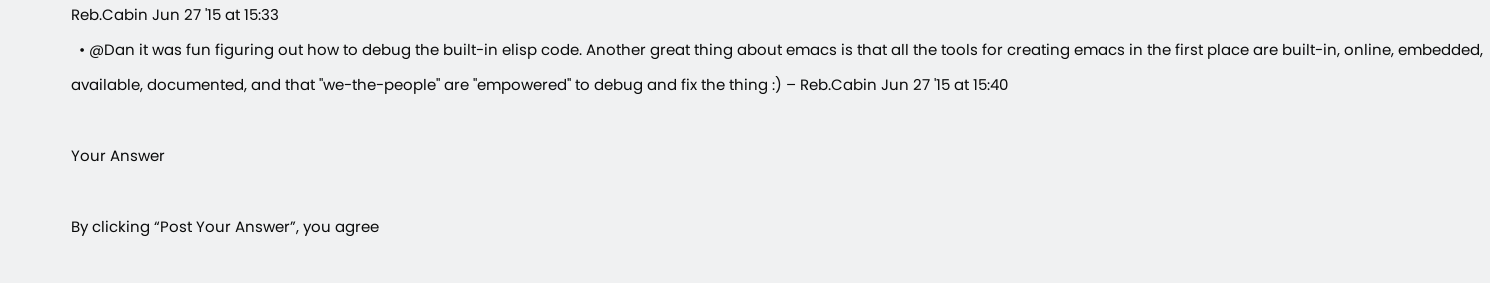Reb.Cabin Jun 27 '15 at 15:33
  • @Dan it was fun figuring out how to debug the built-in elisp code. Another great thing about emacs is that all the tools for creating emacs in the first place are built-in, online, embedded, available, documented, and that "we-the-people" are "empowered" to debug and fix the thing :) – Reb.Cabin Jun 27 '15 at 15:40

Your Answer

By clicking “Post Your Answer”, you agree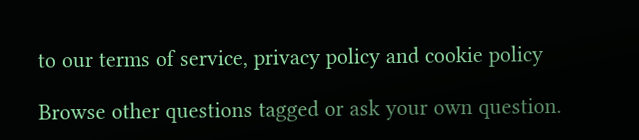to our terms of service, privacy policy and cookie policy

Browse other questions tagged or ask your own question.